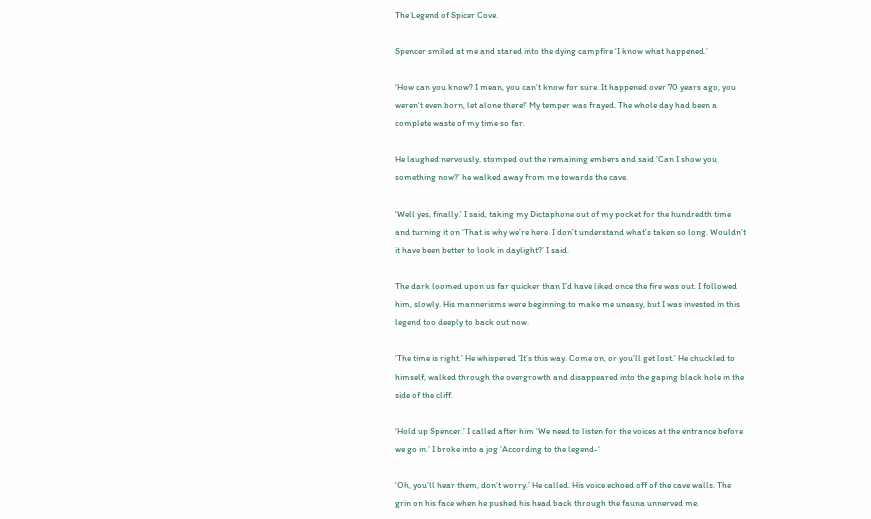The Legend of Spicer Cove.

Spencer smiled at me and stared into the dying campfire ‘I know what happened.’

‘How can you know? I mean, you can’t know for sure. It happened over 70 years ago, you weren’t even born, let alone there!’ My temper was frayed. The whole day had been a complete waste of my time so far.

He laughed nervously, stomped out the remaining embers and said ‘Can I show you something now?’ he walked away from me towards the cave.

‘Well yes, finally.’ I said, taking my Dictaphone out of my pocket for the hundredth time and turning it on ‘That is why we’re here. I don’t understand what’s taken so long. Wouldn’t it have been better to look in daylight?’ I said.

The dark loomed upon us far quicker than I’d have liked once the fire was out. I followed him, slowly. His mannerisms were beginning to make me uneasy, but I was invested in this legend too deeply to back out now.

‘The time is right.’ He whispered ‘It’s this way. Come on, or you’ll get lost.’ He chuckled to himself, walked through the overgrowth and disappeared into the gaping black hole in the side of the cliff.

‘Hold up Spencer.’ I called after him ‘We need to listen for the voices at the entrance before we go in.’ I broke into a jog ‘According to the legend-‘

‘Oh, you’ll hear them, don’t worry.’ He called. His voice echoed off of the cave walls. The grin on his face when he pushed his head back through the fauna unnerved me.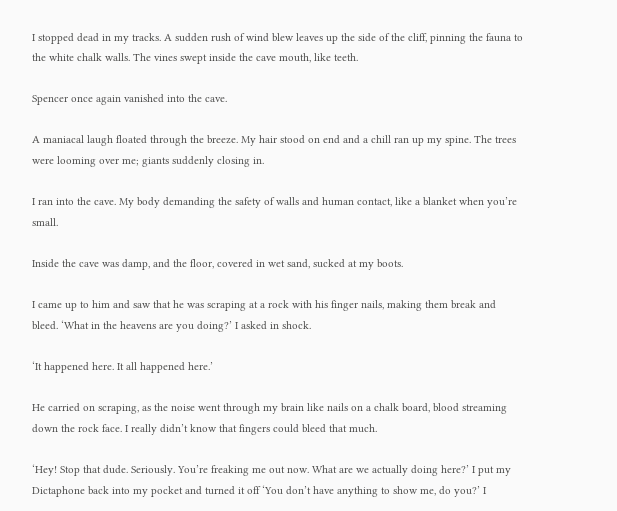I stopped dead in my tracks. A sudden rush of wind blew leaves up the side of the cliff, pinning the fauna to the white chalk walls. The vines swept inside the cave mouth, like teeth.

Spencer once again vanished into the cave.

A maniacal laugh floated through the breeze. My hair stood on end and a chill ran up my spine. The trees were looming over me; giants suddenly closing in.

I ran into the cave. My body demanding the safety of walls and human contact, like a blanket when you’re small.

Inside the cave was damp, and the floor, covered in wet sand, sucked at my boots.

I came up to him and saw that he was scraping at a rock with his finger nails, making them break and bleed. ‘What in the heavens are you doing?’ I asked in shock.

‘It happened here. It all happened here.’

He carried on scraping, as the noise went through my brain like nails on a chalk board, blood streaming down the rock face. I really didn’t know that fingers could bleed that much.

‘Hey! Stop that dude. Seriously. You’re freaking me out now. What are we actually doing here?’ I put my Dictaphone back into my pocket and turned it off ‘You don’t have anything to show me, do you?’ I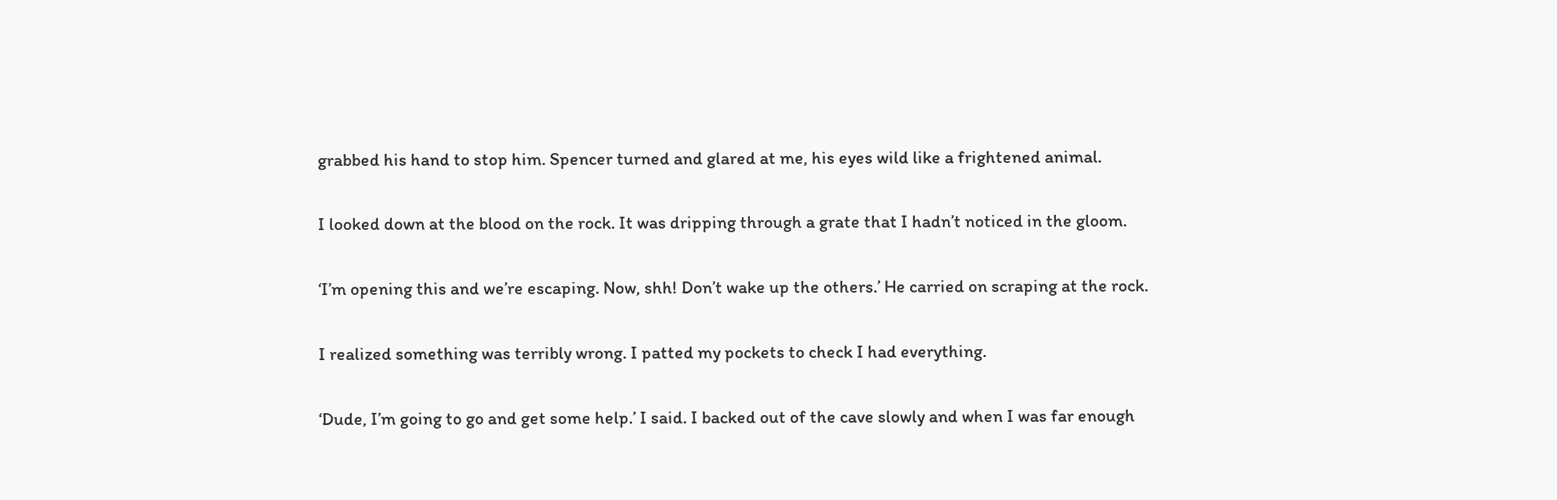grabbed his hand to stop him. Spencer turned and glared at me, his eyes wild like a frightened animal.

I looked down at the blood on the rock. It was dripping through a grate that I hadn’t noticed in the gloom.

‘I’m opening this and we’re escaping. Now, shh! Don’t wake up the others.’ He carried on scraping at the rock.

I realized something was terribly wrong. I patted my pockets to check I had everything.

‘Dude, I’m going to go and get some help.’ I said. I backed out of the cave slowly and when I was far enough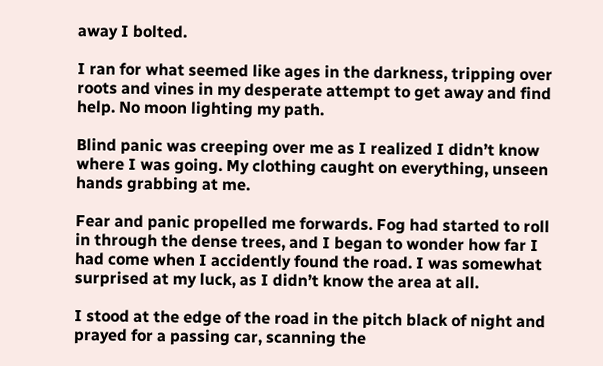away I bolted.

I ran for what seemed like ages in the darkness, tripping over roots and vines in my desperate attempt to get away and find help. No moon lighting my path.

Blind panic was creeping over me as I realized I didn’t know where I was going. My clothing caught on everything, unseen hands grabbing at me.

Fear and panic propelled me forwards. Fog had started to roll in through the dense trees, and I began to wonder how far I had come when I accidently found the road. I was somewhat surprised at my luck, as I didn’t know the area at all.

I stood at the edge of the road in the pitch black of night and prayed for a passing car, scanning the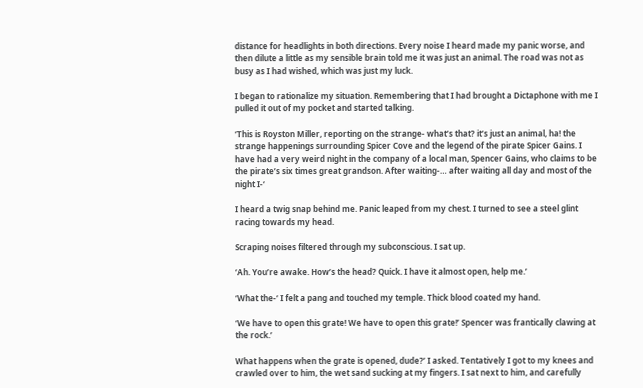distance for headlights in both directions. Every noise I heard made my panic worse, and then dilute a little as my sensible brain told me it was just an animal. The road was not as busy as I had wished, which was just my luck.

I began to rationalize my situation. Remembering that I had brought a Dictaphone with me I pulled it out of my pocket and started talking.

‘This is Royston Miller, reporting on the strange- what’s that? it’s just an animal, ha! the strange happenings surrounding Spicer Cove and the legend of the pirate Spicer Gains. I have had a very weird night in the company of a local man, Spencer Gains, who claims to be the pirate’s six times great grandson. After waiting-… after waiting all day and most of the night I-‘

I heard a twig snap behind me. Panic leaped from my chest. I turned to see a steel glint racing towards my head.

Scraping noises filtered through my subconscious. I sat up.

‘Ah. You’re awake. How’s the head? Quick. I have it almost open, help me.’

‘What the-‘ I felt a pang and touched my temple. Thick blood coated my hand.

‘We have to open this grate! We have to open this grate!’ Spencer was frantically clawing at the rock.’

What happens when the grate is opened, dude?’ I asked. Tentatively I got to my knees and crawled over to him, the wet sand sucking at my fingers. I sat next to him, and carefully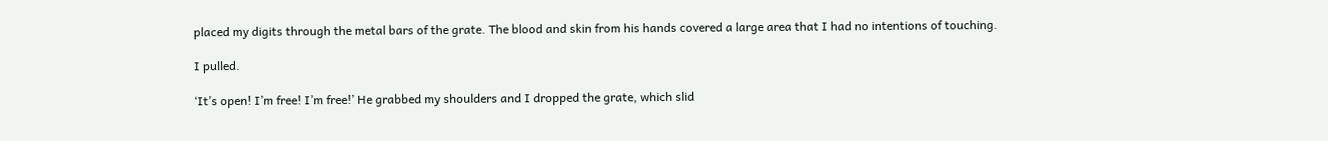placed my digits through the metal bars of the grate. The blood and skin from his hands covered a large area that I had no intentions of touching.

I pulled.

‘It’s open! I’m free! I’m free!’ He grabbed my shoulders and I dropped the grate, which slid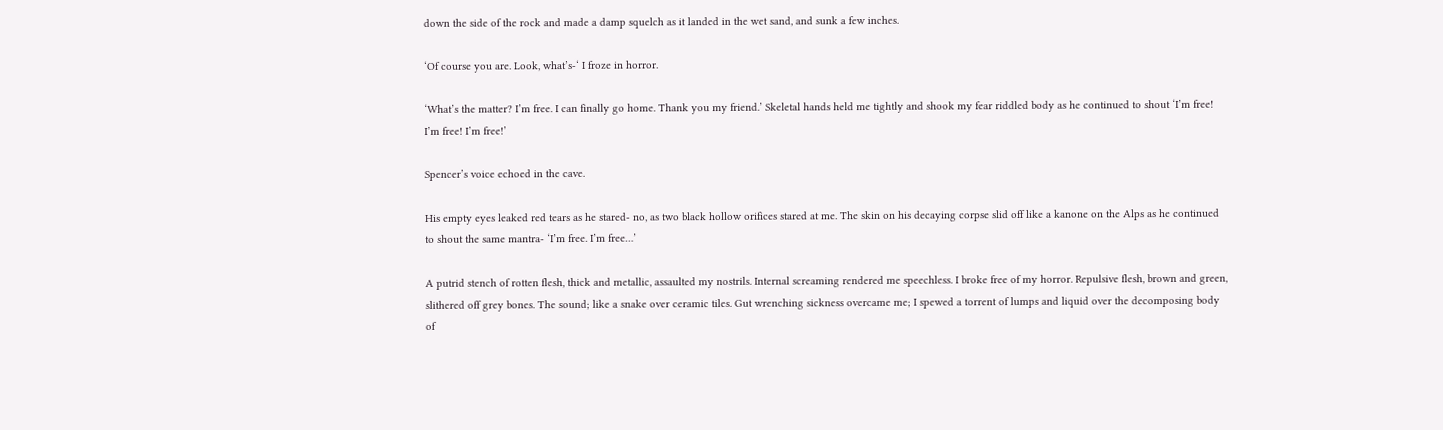down the side of the rock and made a damp squelch as it landed in the wet sand, and sunk a few inches.

‘Of course you are. Look, what’s-‘ I froze in horror.

‘What’s the matter? I’m free. I can finally go home. Thank you my friend.’ Skeletal hands held me tightly and shook my fear riddled body as he continued to shout ‘I’m free! I’m free! I’m free!’

Spencer’s voice echoed in the cave.

His empty eyes leaked red tears as he stared- no, as two black hollow orifices stared at me. The skin on his decaying corpse slid off like a kanone on the Alps as he continued to shout the same mantra- ‘I’m free. I’m free…’

A putrid stench of rotten flesh, thick and metallic, assaulted my nostrils. Internal screaming rendered me speechless. I broke free of my horror. Repulsive flesh, brown and green, slithered off grey bones. The sound; like a snake over ceramic tiles. Gut wrenching sickness overcame me; I spewed a torrent of lumps and liquid over the decomposing body of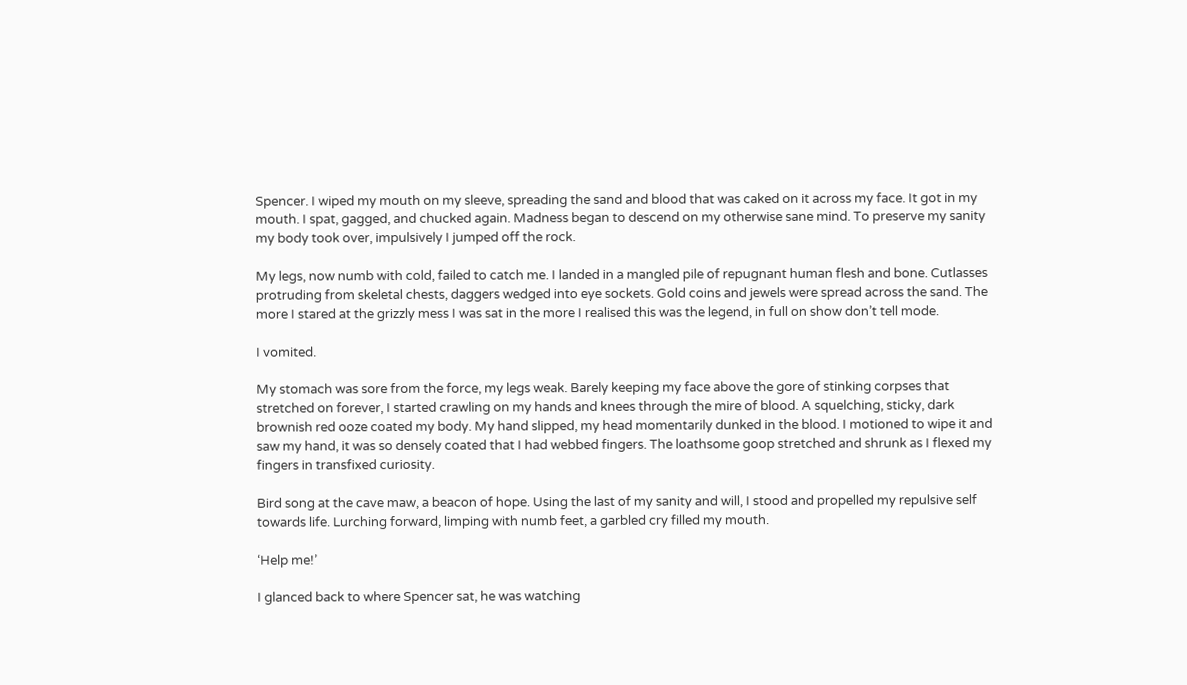Spencer. I wiped my mouth on my sleeve, spreading the sand and blood that was caked on it across my face. It got in my mouth. I spat, gagged, and chucked again. Madness began to descend on my otherwise sane mind. To preserve my sanity my body took over, impulsively I jumped off the rock.

My legs, now numb with cold, failed to catch me. I landed in a mangled pile of repugnant human flesh and bone. Cutlasses protruding from skeletal chests, daggers wedged into eye sockets. Gold coins and jewels were spread across the sand. The more I stared at the grizzly mess I was sat in the more I realised this was the legend, in full on show don’t tell mode.

I vomited.

My stomach was sore from the force, my legs weak. Barely keeping my face above the gore of stinking corpses that stretched on forever, I started crawling on my hands and knees through the mire of blood. A squelching, sticky, dark brownish red ooze coated my body. My hand slipped, my head momentarily dunked in the blood. I motioned to wipe it and saw my hand, it was so densely coated that I had webbed fingers. The loathsome goop stretched and shrunk as I flexed my fingers in transfixed curiosity.

Bird song at the cave maw, a beacon of hope. Using the last of my sanity and will, I stood and propelled my repulsive self towards life. Lurching forward, limping with numb feet, a garbled cry filled my mouth.

‘Help me!’

I glanced back to where Spencer sat, he was watching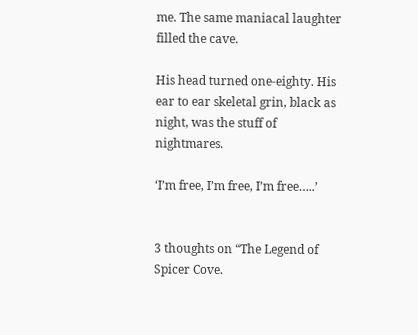me. The same maniacal laughter filled the cave.

His head turned one-eighty. His ear to ear skeletal grin, black as night, was the stuff of nightmares.

‘I’m free, I’m free, I’m free…..’


3 thoughts on “The Legend of Spicer Cove.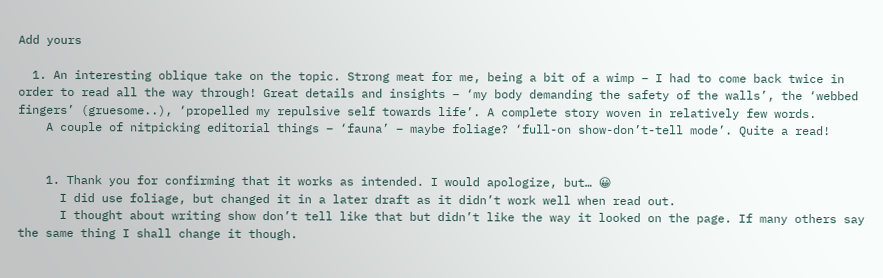Add yours

  1. An interesting oblique take on the topic. Strong meat for me, being a bit of a wimp – I had to come back twice in order to read all the way through! Great details and insights – ‘my body demanding the safety of the walls’, the ‘webbed fingers’ (gruesome..), ‘propelled my repulsive self towards life’. A complete story woven in relatively few words.
    A couple of nitpicking editorial things – ‘fauna’ – maybe foliage? ‘full-on show-don’t-tell mode’. Quite a read!


    1. Thank you for confirming that it works as intended. I would apologize, but… 😀
      I did use foliage, but changed it in a later draft as it didn’t work well when read out.
      I thought about writing show don’t tell like that but didn’t like the way it looked on the page. If many others say the same thing I shall change it though.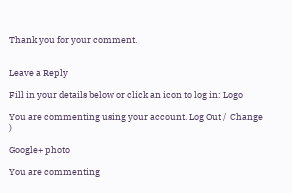Thank you for your comment.


Leave a Reply

Fill in your details below or click an icon to log in: Logo

You are commenting using your account. Log Out /  Change )

Google+ photo

You are commenting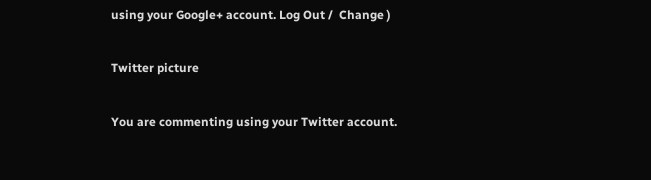using your Google+ account. Log Out /  Change )

Twitter picture

You are commenting using your Twitter account.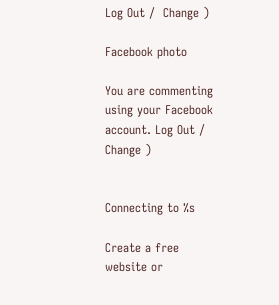Log Out /  Change )

Facebook photo

You are commenting using your Facebook account. Log Out /  Change )


Connecting to %s

Create a free website or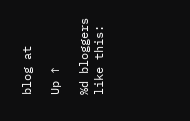blog at

Up ↑

%d bloggers like this: